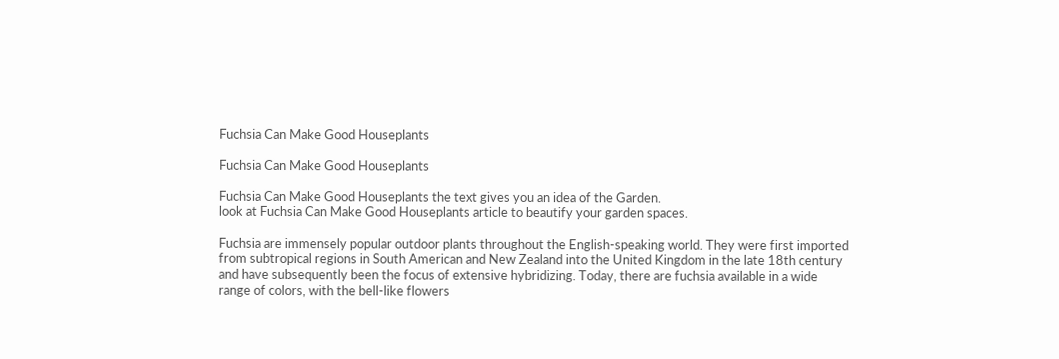Fuchsia Can Make Good Houseplants

Fuchsia Can Make Good Houseplants

Fuchsia Can Make Good Houseplants the text gives you an idea of the Garden.
look at Fuchsia Can Make Good Houseplants article to beautify your garden spaces.

Fuchsia are immensely popular outdoor plants throughout the English-speaking world. They were first imported from subtropical regions in South American and New Zealand into the United Kingdom in the late 18th century and have subsequently been the focus of extensive hybridizing. Today, there are fuchsia available in a wide range of colors, with the bell-like flowers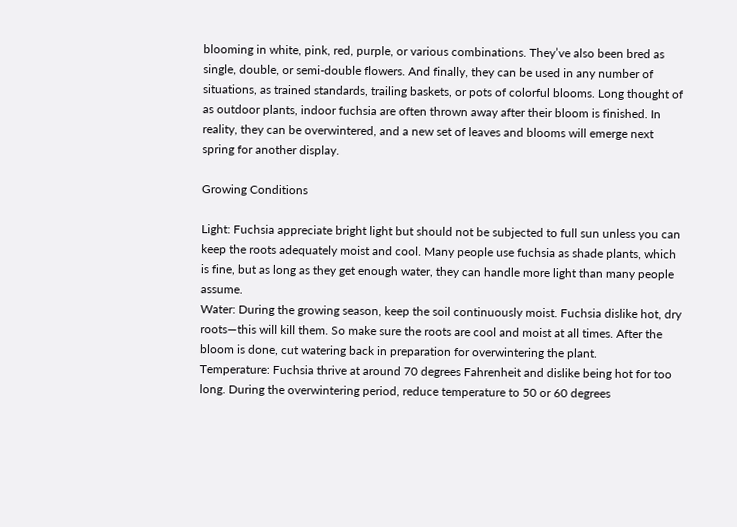blooming in white, pink, red, purple, or various combinations. They’ve also been bred as single, double, or semi-double flowers. And finally, they can be used in any number of situations, as trained standards, trailing baskets, or pots of colorful blooms. Long thought of as outdoor plants, indoor fuchsia are often thrown away after their bloom is finished. In reality, they can be overwintered, and a new set of leaves and blooms will emerge next spring for another display.

Growing Conditions

Light: Fuchsia appreciate bright light but should not be subjected to full sun unless you can keep the roots adequately moist and cool. Many people use fuchsia as shade plants, which is fine, but as long as they get enough water, they can handle more light than many people assume.
Water: During the growing season, keep the soil continuously moist. Fuchsia dislike hot, dry roots—this will kill them. So make sure the roots are cool and moist at all times. After the bloom is done, cut watering back in preparation for overwintering the plant.
Temperature: Fuchsia thrive at around 70 degrees Fahrenheit and dislike being hot for too long. During the overwintering period, reduce temperature to 50 or 60 degrees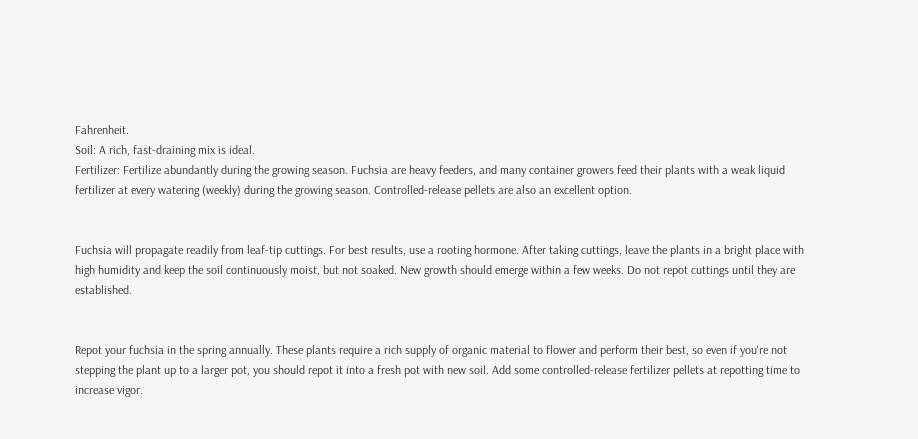Fahrenheit.
Soil: A rich, fast-draining mix is ideal.
Fertilizer: Fertilize abundantly during the growing season. Fuchsia are heavy feeders, and many container growers feed their plants with a weak liquid fertilizer at every watering (weekly) during the growing season. Controlled-release pellets are also an excellent option.


Fuchsia will propagate readily from leaf-tip cuttings. For best results, use a rooting hormone. After taking cuttings, leave the plants in a bright place with high humidity and keep the soil continuously moist, but not soaked. New growth should emerge within a few weeks. Do not repot cuttings until they are established.


Repot your fuchsia in the spring annually. These plants require a rich supply of organic material to flower and perform their best, so even if you're not stepping the plant up to a larger pot, you should repot it into a fresh pot with new soil. Add some controlled-release fertilizer pellets at repotting time to increase vigor.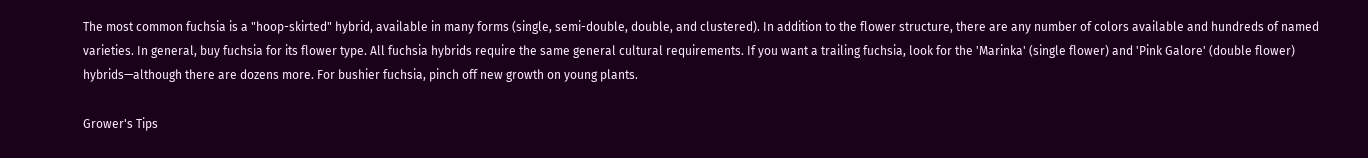The most common fuchsia is a "hoop-skirted" hybrid, available in many forms (single, semi-double, double, and clustered). In addition to the flower structure, there are any number of colors available and hundreds of named varieties. In general, buy fuchsia for its flower type. All fuchsia hybrids require the same general cultural requirements. If you want a trailing fuchsia, look for the 'Marinka' (single flower) and 'Pink Galore' (double flower) hybrids—although there are dozens more. For bushier fuchsia, pinch off new growth on young plants.

Grower's Tips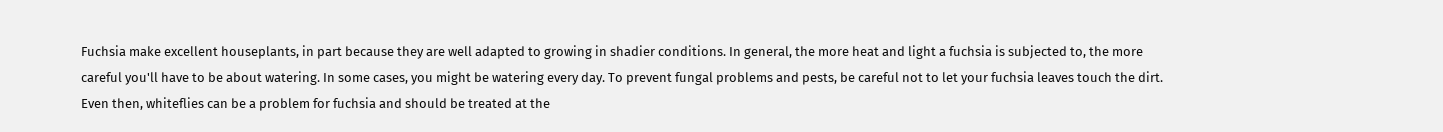Fuchsia make excellent houseplants, in part because they are well adapted to growing in shadier conditions. In general, the more heat and light a fuchsia is subjected to, the more careful you'll have to be about watering. In some cases, you might be watering every day. To prevent fungal problems and pests, be careful not to let your fuchsia leaves touch the dirt. Even then, whiteflies can be a problem for fuchsia and should be treated at the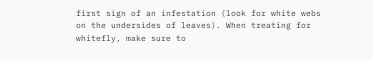first sign of an infestation (look for white webs on the undersides of leaves). When treating for whitefly, make sure to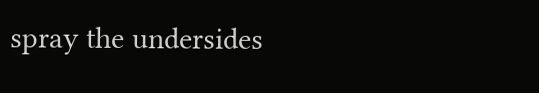spray the undersides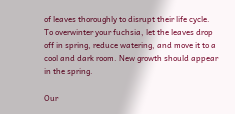of leaves thoroughly to disrupt their life cycle. To overwinter your fuchsia, let the leaves drop off in spring, reduce watering, and move it to a cool and dark room. New growth should appear in the spring.

Our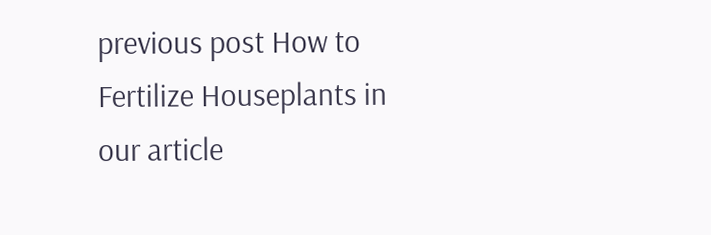previous post How to Fertilize Houseplants in our article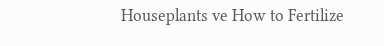Houseplants ve How to Fertilize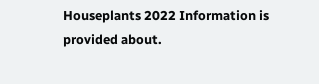Houseplants 2022 Information is provided about.